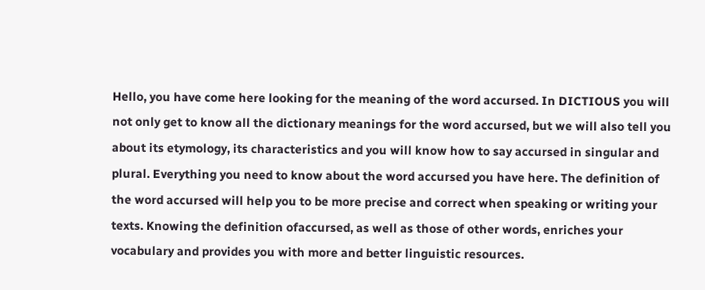Hello, you have come here looking for the meaning of the word accursed. In DICTIOUS you will not only get to know all the dictionary meanings for the word accursed, but we will also tell you about its etymology, its characteristics and you will know how to say accursed in singular and plural. Everything you need to know about the word accursed you have here. The definition of the word accursed will help you to be more precise and correct when speaking or writing your texts. Knowing the definition ofaccursed, as well as those of other words, enriches your vocabulary and provides you with more and better linguistic resources.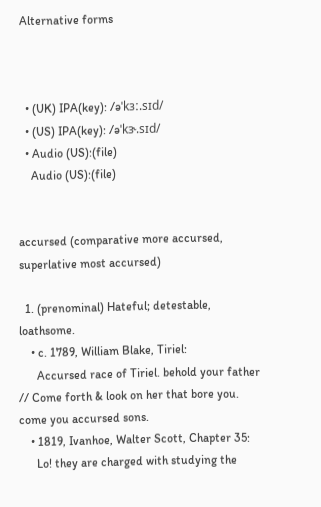Alternative forms



  • (UK) IPA(key): /əˈkɜː.sɪd/
  • (US) IPA(key): /əˈkɝ.sɪd/
  • Audio (US):(file)
    Audio (US):(file)


accursed (comparative more accursed, superlative most accursed)

  1. (prenominal) Hateful; detestable, loathsome.
    • c. 1789, William Blake, Tiriel:
      Accursed race of Tiriel. behold your father // Come forth & look on her that bore you. come you accursed sons.
    • 1819, Ivanhoe, Walter Scott, Chapter 35:
      Lo! they are charged with studying the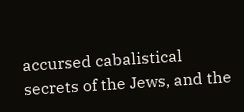accursed cabalistical secrets of the Jews, and the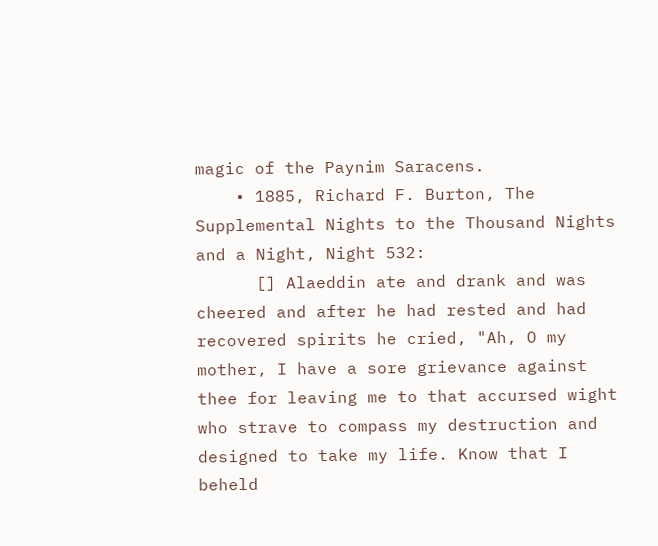magic of the Paynim Saracens.
    • 1885, Richard F. Burton, The Supplemental Nights to the Thousand Nights and a Night, Night 532:
      [] Alaeddin ate and drank and was cheered and after he had rested and had recovered spirits he cried, "Ah, O my mother, I have a sore grievance against thee for leaving me to that accursed wight who strave to compass my destruction and designed to take my life. Know that I beheld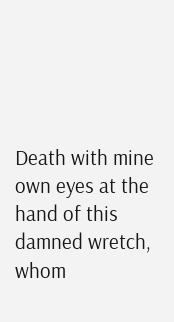Death with mine own eyes at the hand of this damned wretch, whom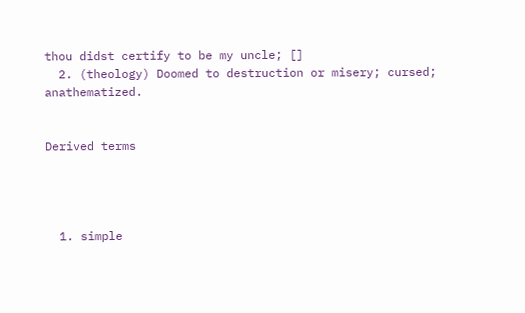thou didst certify to be my uncle; []
  2. (theology) Doomed to destruction or misery; cursed; anathematized.


Derived terms




  1. simple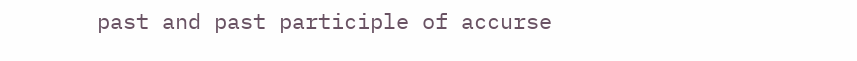past and past participle of accurse